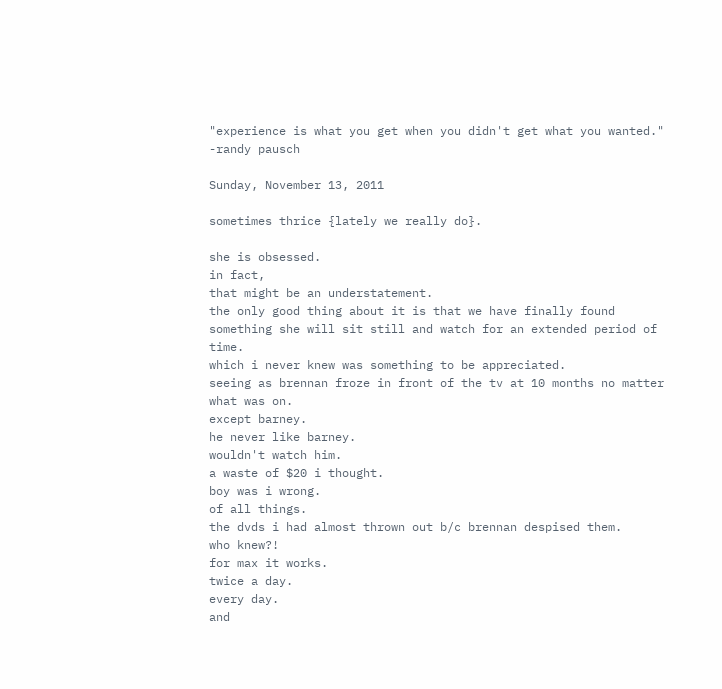"experience is what you get when you didn't get what you wanted." -randy pausch

Sunday, November 13, 2011

sometimes thrice {lately we really do}.

she is obsessed.
in fact,
that might be an understatement.
the only good thing about it is that we have finally found something she will sit still and watch for an extended period of time.
which i never knew was something to be appreciated.
seeing as brennan froze in front of the tv at 10 months no matter what was on.
except barney.
he never like barney.
wouldn't watch him.
a waste of $20 i thought.
boy was i wrong.
of all things.
the dvds i had almost thrown out b/c brennan despised them.
who knew?!
for max it works.
twice a day.
every day.
and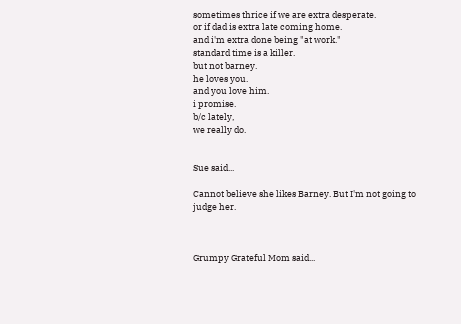sometimes thrice if we are extra desperate.
or if dad is extra late coming home.
and i'm extra done being "at work."
standard time is a killer.
but not barney.
he loves you.
and you love him.
i promise.
b/c lately,
we really do.


Sue said...

Cannot believe she likes Barney. But I'm not going to judge her.



Grumpy Grateful Mom said...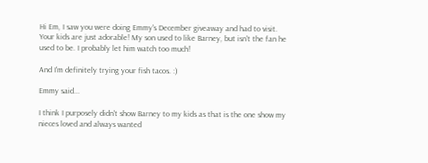Hi Em, I saw you were doing Emmy's December giveaway and had to visit. Your kids are just adorable! My son used to like Barney, but isn't the fan he used to be. I probably let him watch too much!

And I'm definitely trying your fish tacos. :)

Emmy said...

I think I purposely didn't show Barney to my kids as that is the one show my nieces loved and always wanted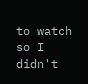to watch so I didn't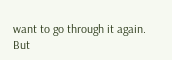want to go through it again.
But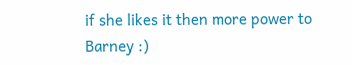if she likes it then more power to Barney :)